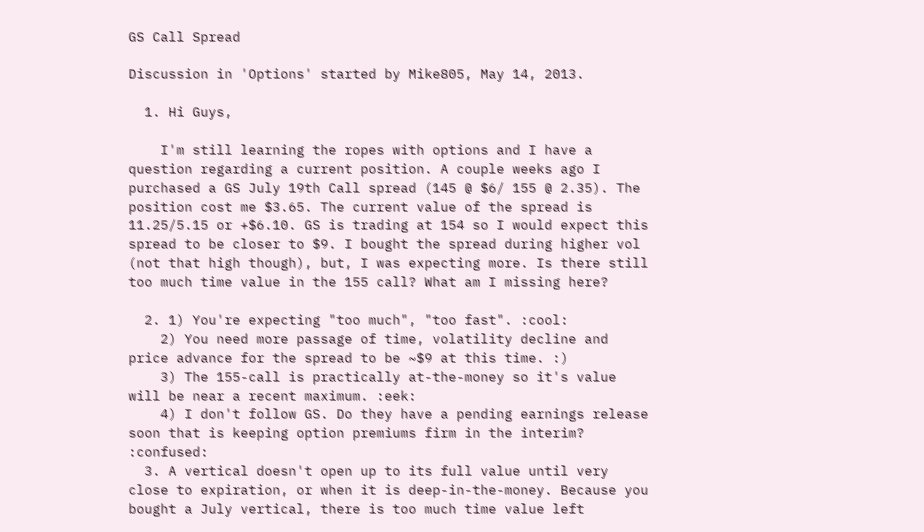GS Call Spread

Discussion in 'Options' started by Mike805, May 14, 2013.

  1. Hi Guys,

    I'm still learning the ropes with options and I have a question regarding a current position. A couple weeks ago I purchased a GS July 19th Call spread (145 @ $6/ 155 @ 2.35). The position cost me $3.65. The current value of the spread is 11.25/5.15 or +$6.10. GS is trading at 154 so I would expect this spread to be closer to $9. I bought the spread during higher vol (not that high though), but, I was expecting more. Is there still too much time value in the 155 call? What am I missing here?

  2. 1) You're expecting "too much", "too fast". :cool:
    2) You need more passage of time, volatility decline and price advance for the spread to be ~$9 at this time. :)
    3) The 155-call is practically at-the-money so it's value will be near a recent maximum. :eek:
    4) I don't follow GS. Do they have a pending earnings release soon that is keeping option premiums firm in the interim? :confused:
  3. A vertical doesn't open up to its full value until very close to expiration, or when it is deep-in-the-money. Because you bought a July vertical, there is too much time value left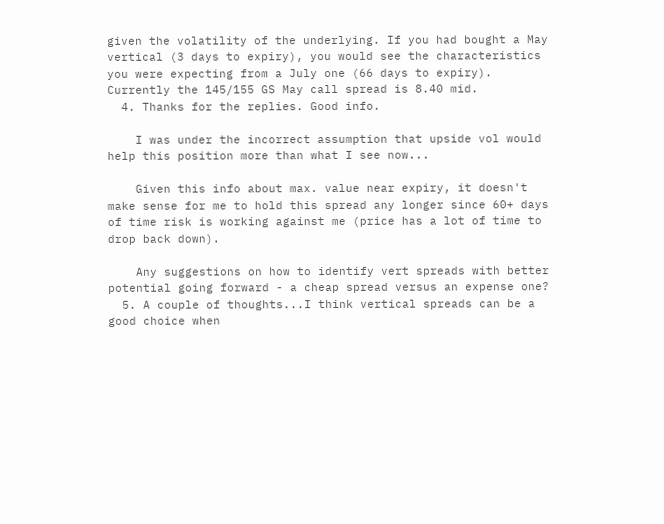given the volatility of the underlying. If you had bought a May vertical (3 days to expiry), you would see the characteristics you were expecting from a July one (66 days to expiry). Currently the 145/155 GS May call spread is 8.40 mid.
  4. Thanks for the replies. Good info.

    I was under the incorrect assumption that upside vol would help this position more than what I see now...

    Given this info about max. value near expiry, it doesn't make sense for me to hold this spread any longer since 60+ days of time risk is working against me (price has a lot of time to drop back down).

    Any suggestions on how to identify vert spreads with better potential going forward - a cheap spread versus an expense one?
  5. A couple of thoughts...I think vertical spreads can be a good choice when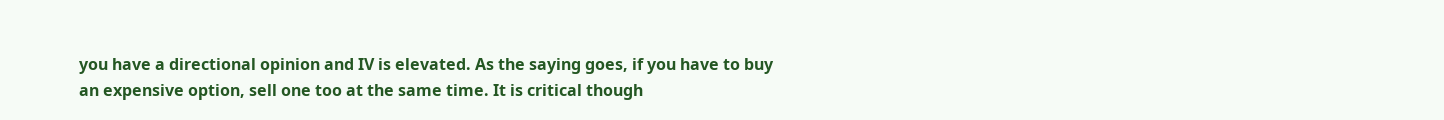you have a directional opinion and IV is elevated. As the saying goes, if you have to buy an expensive option, sell one too at the same time. It is critical though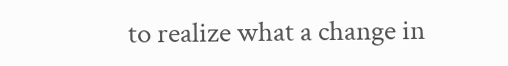to realize what a change in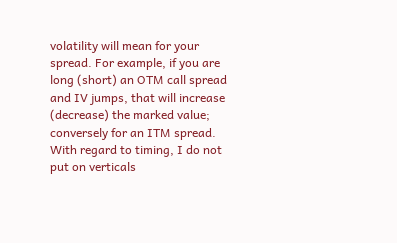volatility will mean for your spread. For example, if you are long (short) an OTM call spread and IV jumps, that will increase (decrease) the marked value; conversely for an ITM spread. With regard to timing, I do not put on verticals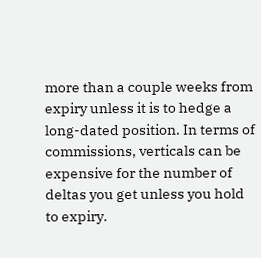more than a couple weeks from expiry unless it is to hedge a long-dated position. In terms of commissions, verticals can be expensive for the number of deltas you get unless you hold to expiry.